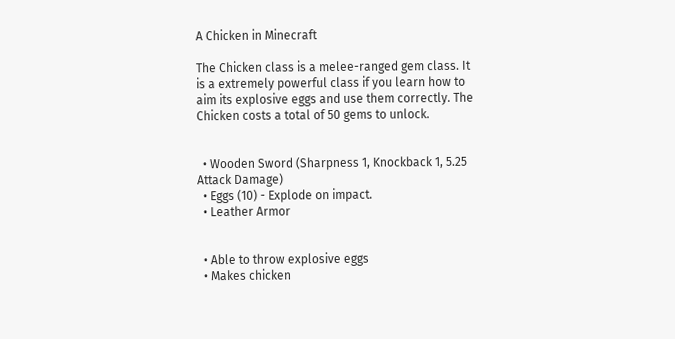A Chicken in Minecraft

The Chicken class is a melee-ranged gem class. It is a extremely powerful class if you learn how to aim its explosive eggs and use them correctly. The Chicken costs a total of 50 gems to unlock.


  • Wooden Sword (Sharpness 1, Knockback 1, 5.25 Attack Damage)
  • Eggs (10) - Explode on impact.
  • Leather Armor


  • Able to throw explosive eggs
  • Makes chicken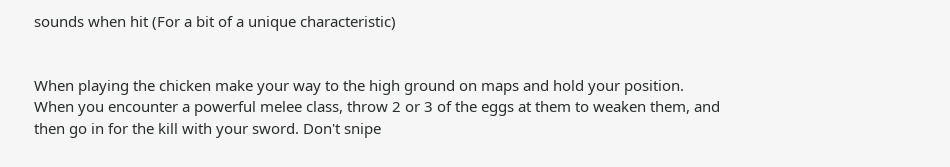sounds when hit (For a bit of a unique characteristic)


When playing the chicken make your way to the high ground on maps and hold your position. When you encounter a powerful melee class, throw 2 or 3 of the eggs at them to weaken them, and then go in for the kill with your sword. Don't snipe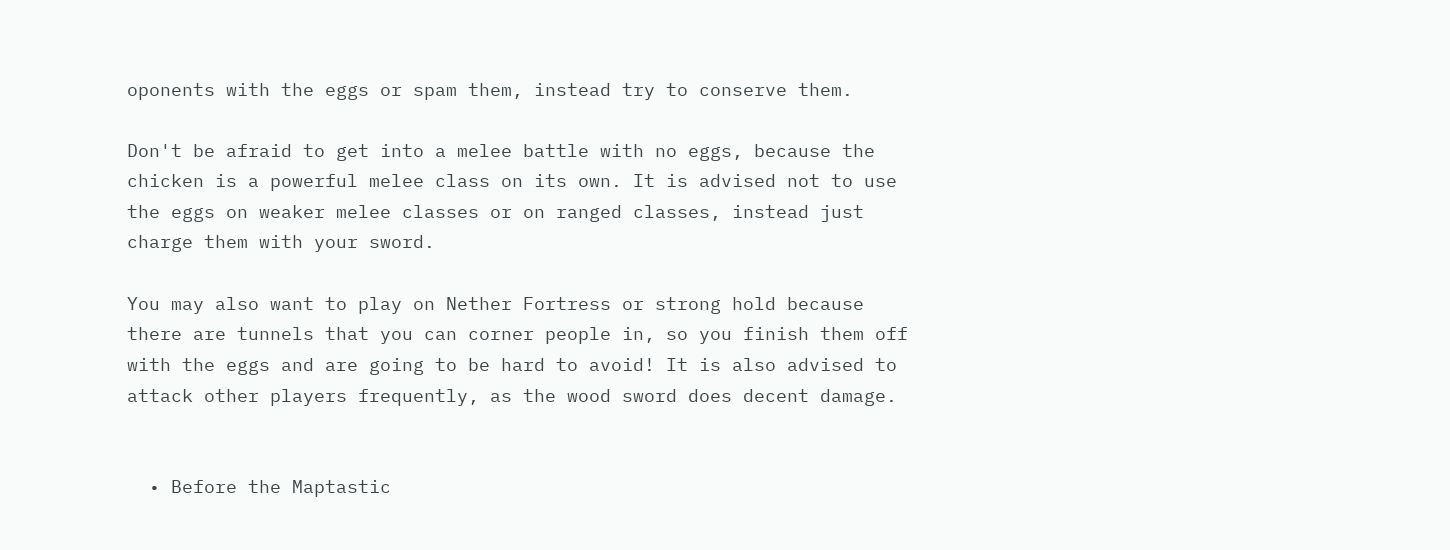oponents with the eggs or spam them, instead try to conserve them.

Don't be afraid to get into a melee battle with no eggs, because the chicken is a powerful melee class on its own. It is advised not to use the eggs on weaker melee classes or on ranged classes, instead just charge them with your sword.

You may also want to play on Nether Fortress or strong hold because there are tunnels that you can corner people in, so you finish them off with the eggs and are going to be hard to avoid! It is also advised to attack other players frequently, as the wood sword does decent damage.


  • Before the Maptastic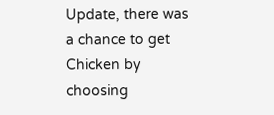Update, there was a chance to get Chicken by choosing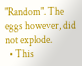"Random". The eggs however, did not explode.
  • This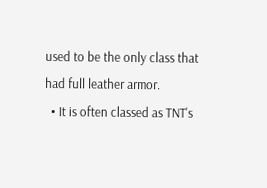used to be the only class that had full leather armor.
  • It is often classed as TNT's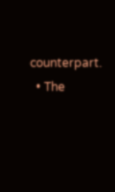counterpart.
  • The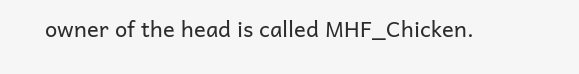owner of the head is called MHF_Chicken.